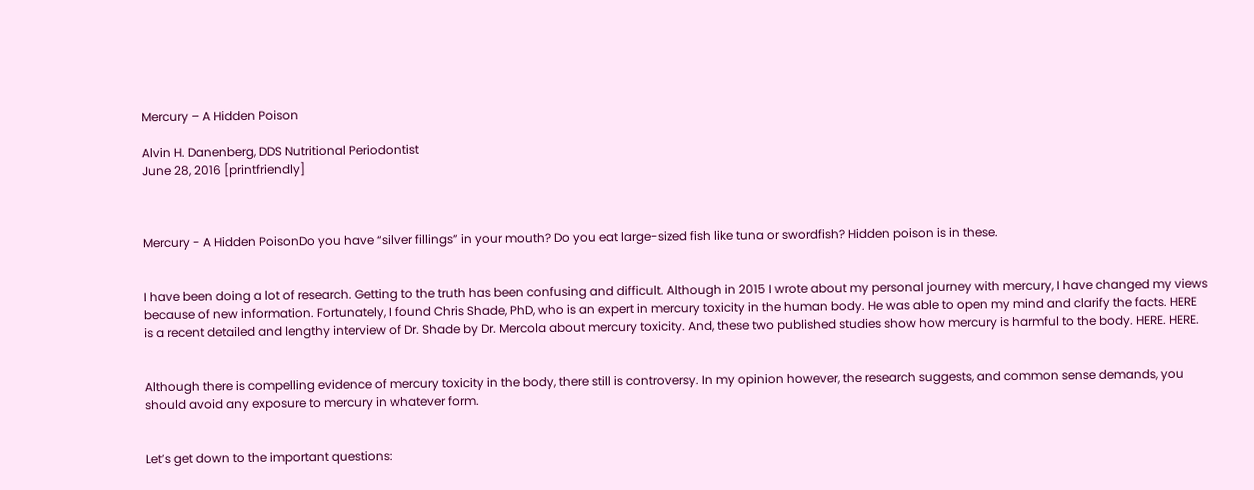Mercury – A Hidden Poison

Alvin H. Danenberg, DDS Nutritional Periodontist
June 28, 2016 [printfriendly]



Mercury - A Hidden PoisonDo you have “silver fillings” in your mouth? Do you eat large-sized fish like tuna or swordfish? Hidden poison is in these.


I have been doing a lot of research. Getting to the truth has been confusing and difficult. Although in 2015 I wrote about my personal journey with mercury, I have changed my views because of new information. Fortunately, I found Chris Shade, PhD, who is an expert in mercury toxicity in the human body. He was able to open my mind and clarify the facts. HERE is a recent detailed and lengthy interview of Dr. Shade by Dr. Mercola about mercury toxicity. And, these two published studies show how mercury is harmful to the body. HERE. HERE.


Although there is compelling evidence of mercury toxicity in the body, there still is controversy. In my opinion however, the research suggests, and common sense demands, you should avoid any exposure to mercury in whatever form.


Let’s get down to the important questions: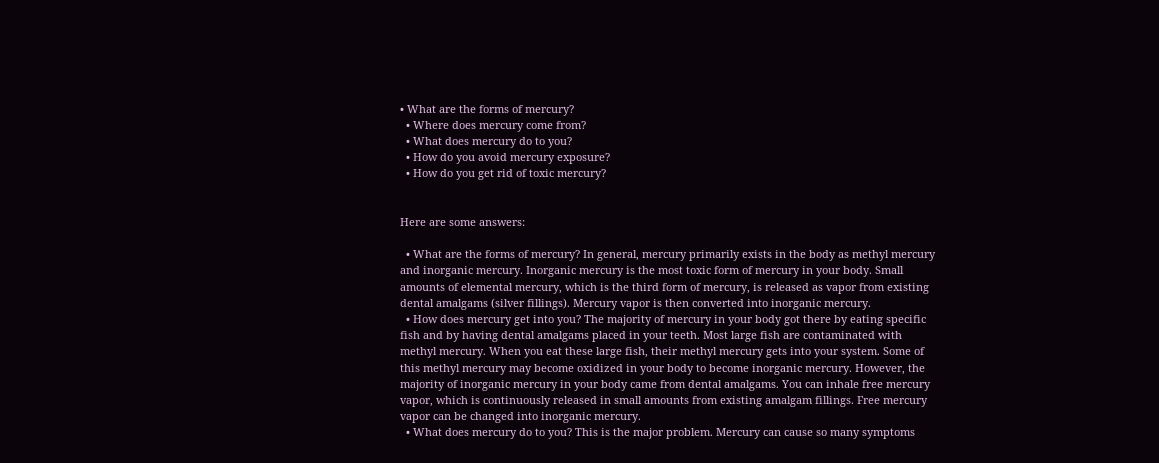• What are the forms of mercury?
  • Where does mercury come from?
  • What does mercury do to you?
  • How do you avoid mercury exposure?
  • How do you get rid of toxic mercury?


Here are some answers:

  • What are the forms of mercury? In general, mercury primarily exists in the body as methyl mercury and inorganic mercury. Inorganic mercury is the most toxic form of mercury in your body. Small amounts of elemental mercury, which is the third form of mercury, is released as vapor from existing dental amalgams (silver fillings). Mercury vapor is then converted into inorganic mercury.
  • How does mercury get into you? The majority of mercury in your body got there by eating specific fish and by having dental amalgams placed in your teeth. Most large fish are contaminated with methyl mercury. When you eat these large fish, their methyl mercury gets into your system. Some of this methyl mercury may become oxidized in your body to become inorganic mercury. However, the majority of inorganic mercury in your body came from dental amalgams. You can inhale free mercury vapor, which is continuously released in small amounts from existing amalgam fillings. Free mercury vapor can be changed into inorganic mercury.
  • What does mercury do to you? This is the major problem. Mercury can cause so many symptoms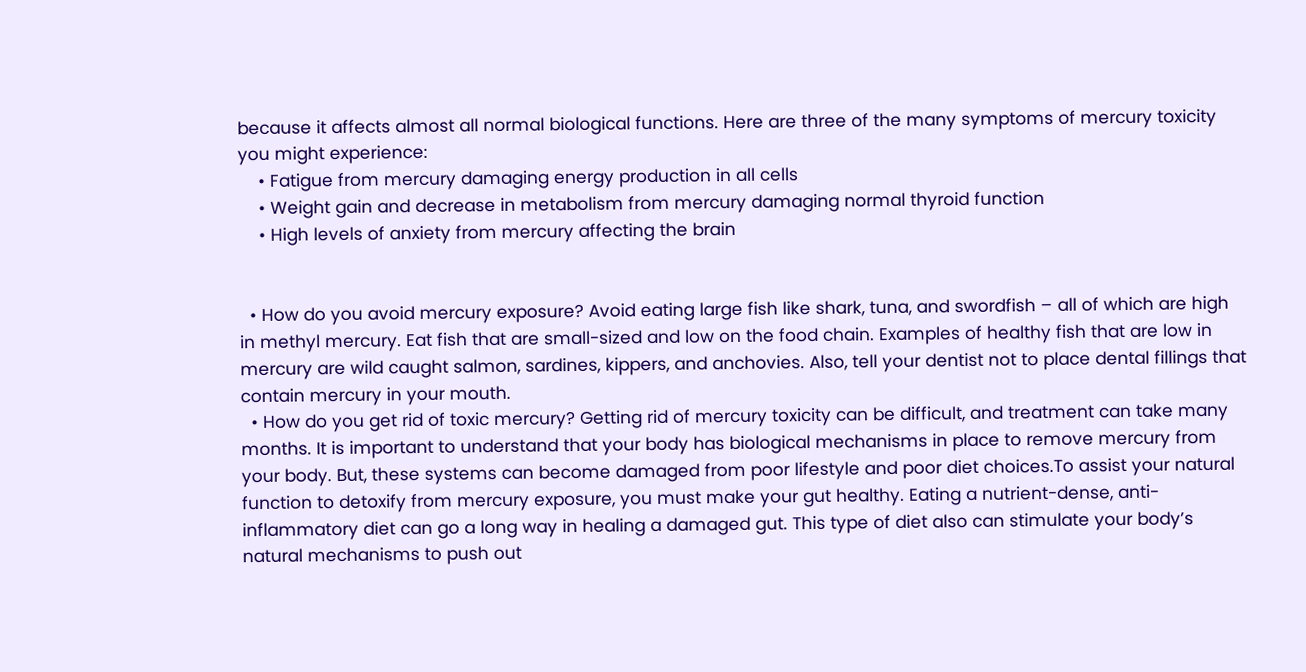because it affects almost all normal biological functions. Here are three of the many symptoms of mercury toxicity you might experience:
    • Fatigue from mercury damaging energy production in all cells
    • Weight gain and decrease in metabolism from mercury damaging normal thyroid function
    • High levels of anxiety from mercury affecting the brain


  • How do you avoid mercury exposure? Avoid eating large fish like shark, tuna, and swordfish – all of which are high in methyl mercury. Eat fish that are small-sized and low on the food chain. Examples of healthy fish that are low in mercury are wild caught salmon, sardines, kippers, and anchovies. Also, tell your dentist not to place dental fillings that contain mercury in your mouth.
  • How do you get rid of toxic mercury? Getting rid of mercury toxicity can be difficult, and treatment can take many months. It is important to understand that your body has biological mechanisms in place to remove mercury from your body. But, these systems can become damaged from poor lifestyle and poor diet choices.To assist your natural function to detoxify from mercury exposure, you must make your gut healthy. Eating a nutrient-dense, anti-inflammatory diet can go a long way in healing a damaged gut. This type of diet also can stimulate your body’s natural mechanisms to push out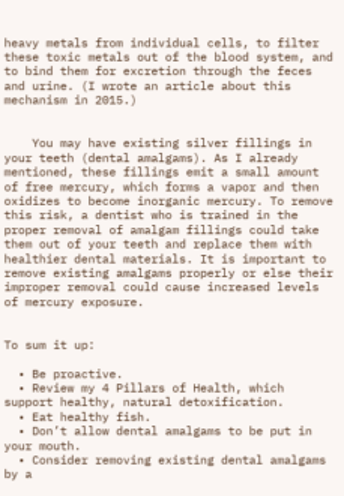heavy metals from individual cells, to filter these toxic metals out of the blood system, and to bind them for excretion through the feces and urine. (I wrote an article about this mechanism in 2015.)


    You may have existing silver fillings in your teeth (dental amalgams). As I already mentioned, these fillings emit a small amount of free mercury, which forms a vapor and then oxidizes to become inorganic mercury. To remove this risk, a dentist who is trained in the proper removal of amalgam fillings could take them out of your teeth and replace them with healthier dental materials. It is important to remove existing amalgams properly or else their improper removal could cause increased levels of mercury exposure.


To sum it up:

  • Be proactive.
  • Review my 4 Pillars of Health, which support healthy, natural detoxification.
  • Eat healthy fish.
  • Don’t allow dental amalgams to be put in your mouth.
  • Consider removing existing dental amalgams by a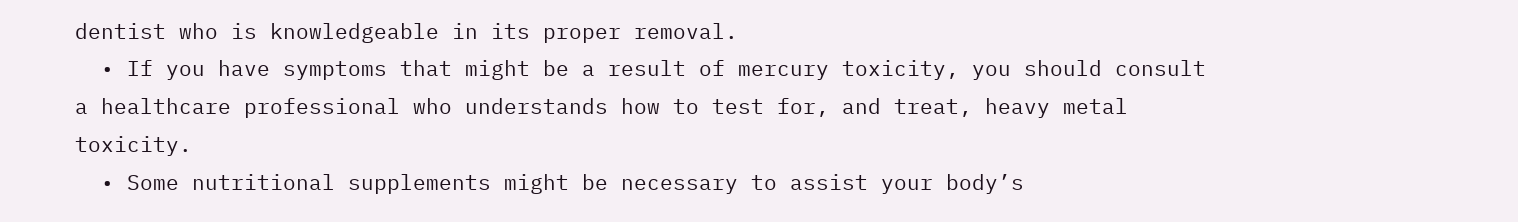dentist who is knowledgeable in its proper removal.
  • If you have symptoms that might be a result of mercury toxicity, you should consult a healthcare professional who understands how to test for, and treat, heavy metal toxicity.
  • Some nutritional supplements might be necessary to assist your body’s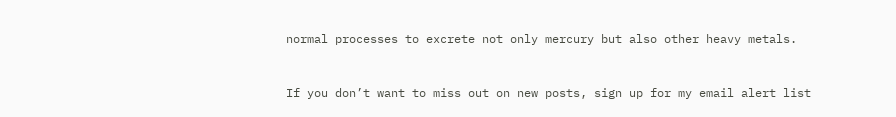normal processes to excrete not only mercury but also other heavy metals.


If you don’t want to miss out on new posts, sign up for my email alert list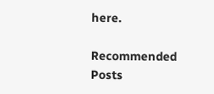here.

Recommended Posts